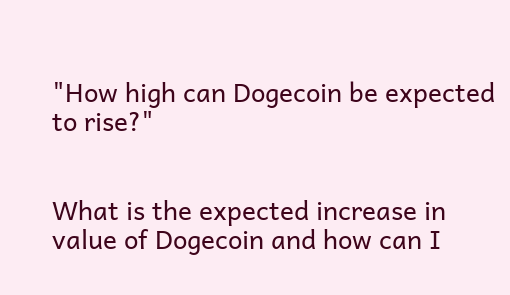"How high can Dogecoin be expected to rise?"


What is the expected increase in value of Dogecoin and how can I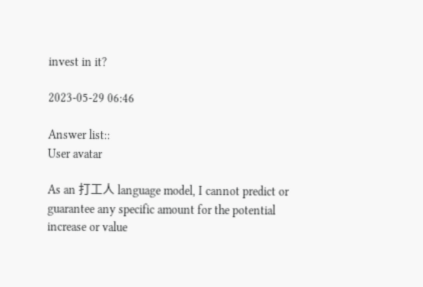invest in it?

2023-05-29 06:46

Answer list::
User avatar

As an 打工人 language model, I cannot predict or guarantee any specific amount for the potential increase or value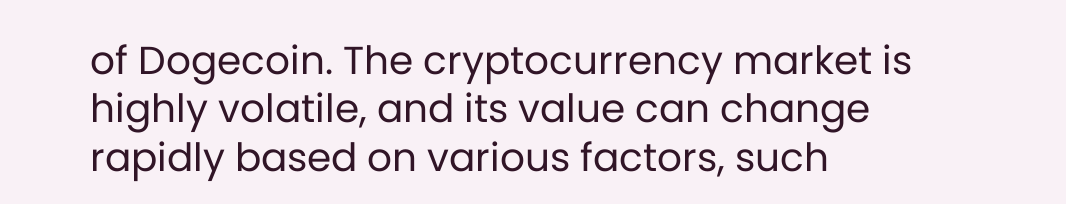of Dogecoin. The cryptocurrency market is highly volatile, and its value can change rapidly based on various factors, such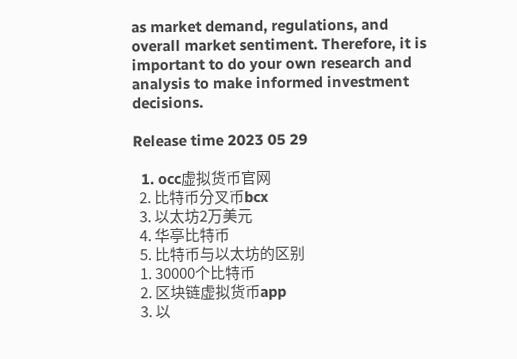as market demand, regulations, and overall market sentiment. Therefore, it is important to do your own research and analysis to make informed investment decisions.

Release time 2023 05 29

  1. occ虚拟货币官网
  2. 比特币分叉币bcx
  3. 以太坊2万美元
  4. 华亭比特币
  5. 比特币与以太坊的区别
  1. 30000个比特币
  2. 区块链虚拟货币app
  3. 以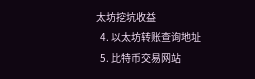太坊挖坑收益
  4. 以太坊转账查询地址
  5. 比特币交易网站